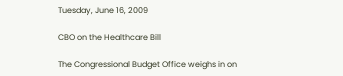Tuesday, June 16, 2009

CBO on the Healthcare Bill

The Congressional Budget Office weighs in on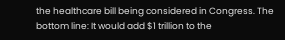the healthcare bill being considered in Congress. The bottom line: It would add $1 trillion to the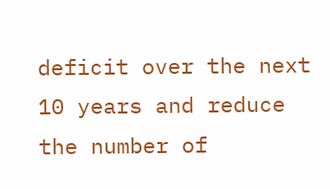deficit over the next 10 years and reduce the number of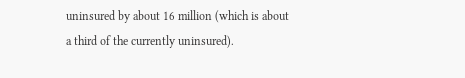uninsured by about 16 million (which is about a third of the currently uninsured).